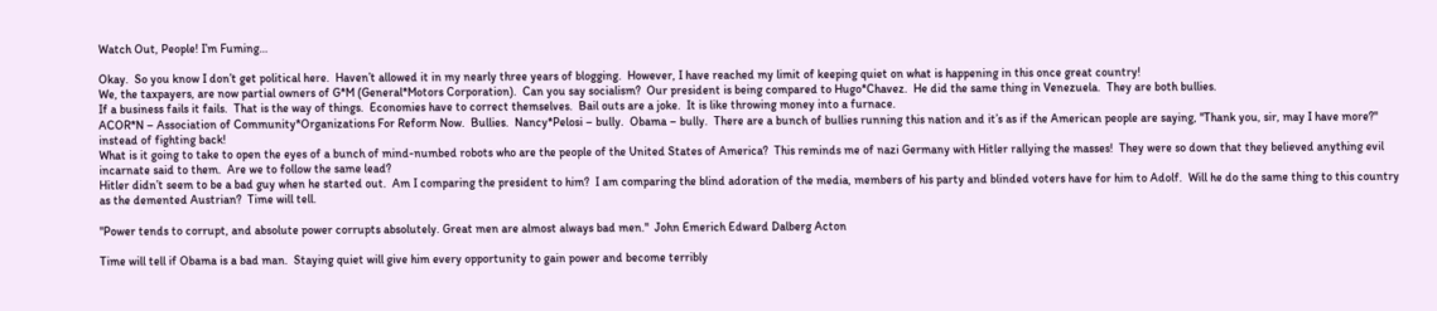Watch Out, People! I’m Fuming…

Okay.  So you know I don’t get political here.  Haven’t allowed it in my nearly three years of blogging.  However, I have reached my limit of keeping quiet on what is happening in this once great country!
We, the taxpayers, are now partial owners of G*M (General*Motors Corporation).  Can you say socialism?  Our president is being compared to Hugo*Chavez.  He did the same thing in Venezuela.  They are both bullies.
If a business fails it fails.  That is the way of things.  Economies have to correct themselves.  Bail outs are a joke.  It is like throwing money into a furnace.
ACOR*N – Association of Community*Organizations For Reform Now.  Bullies.  Nancy*Pelosi – bully.  Obama – bully.  There are a bunch of bullies running this nation and it’s as if the American people are saying, "Thank you, sir, may I have more?" instead of fighting back!
What is it going to take to open the eyes of a bunch of mind-numbed robots who are the people of the United States of America?  This reminds me of nazi Germany with Hitler rallying the masses!  They were so down that they believed anything evil incarnate said to them.  Are we to follow the same lead?
Hitler didn’t seem to be a bad guy when he started out.  Am I comparing the president to him?  I am comparing the blind adoration of the media, members of his party and blinded voters have for him to Adolf.  Will he do the same thing to this country as the demented Austrian?  Time will tell.

"Power tends to corrupt, and absolute power corrupts absolutely. Great men are almost always bad men."  John Emerich Edward Dalberg Acton

Time will tell if Obama is a bad man.  Staying quiet will give him every opportunity to gain power and become terribly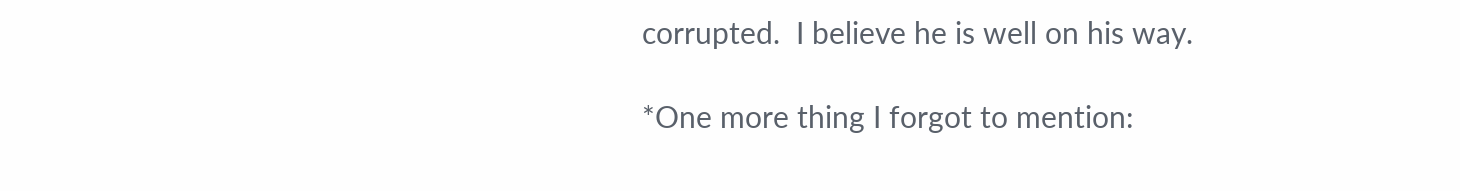corrupted.  I believe he is well on his way.

*One more thing I forgot to mention: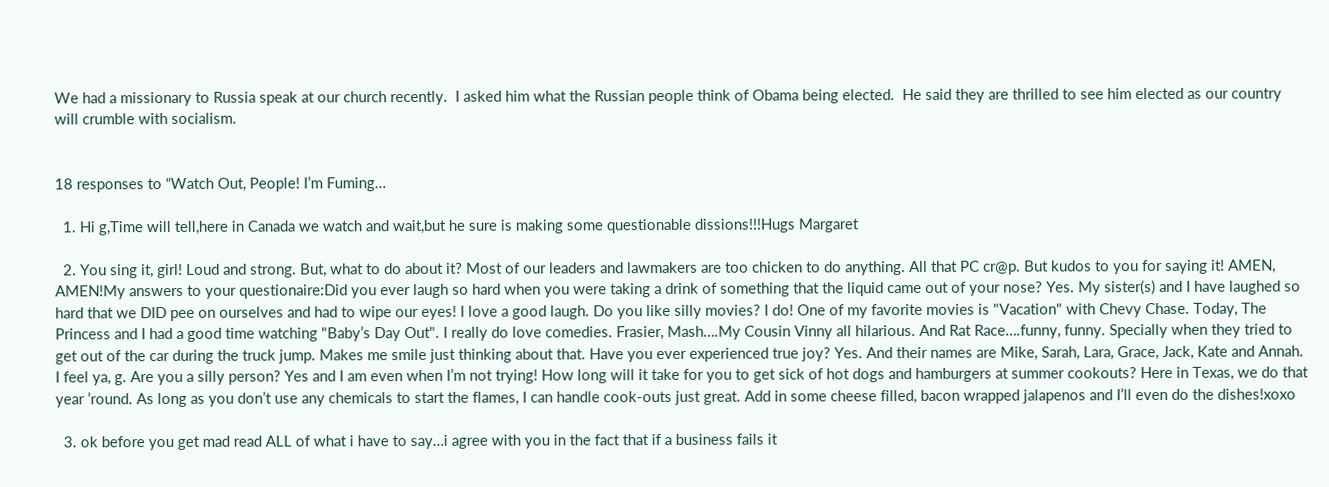We had a missionary to Russia speak at our church recently.  I asked him what the Russian people think of Obama being elected.  He said they are thrilled to see him elected as our country will crumble with socialism.


18 responses to “Watch Out, People! I’m Fuming…

  1. Hi g,Time will tell,here in Canada we watch and wait,but he sure is making some questionable dissions!!!Hugs Margaret

  2. You sing it, girl! Loud and strong. But, what to do about it? Most of our leaders and lawmakers are too chicken to do anything. All that PC cr@p. But kudos to you for saying it! AMEN, AMEN!My answers to your questionaire:Did you ever laugh so hard when you were taking a drink of something that the liquid came out of your nose? Yes. My sister(s) and I have laughed so hard that we DID pee on ourselves and had to wipe our eyes! I love a good laugh. Do you like silly movies? I do! One of my favorite movies is "Vacation" with Chevy Chase. Today, The Princess and I had a good time watching "Baby’s Day Out". I really do love comedies. Frasier, Mash….My Cousin Vinny all hilarious. And Rat Race….funny, funny. Specially when they tried to get out of the car during the truck jump. Makes me smile just thinking about that. Have you ever experienced true joy? Yes. And their names are Mike, Sarah, Lara, Grace, Jack, Kate and Annah. I feel ya, g. Are you a silly person? Yes and I am even when I’m not trying! How long will it take for you to get sick of hot dogs and hamburgers at summer cookouts? Here in Texas, we do that year ’round. As long as you don’t use any chemicals to start the flames, I can handle cook-outs just great. Add in some cheese filled, bacon wrapped jalapenos and I’ll even do the dishes!xoxo

  3. ok before you get mad read ALL of what i have to say…i agree with you in the fact that if a business fails it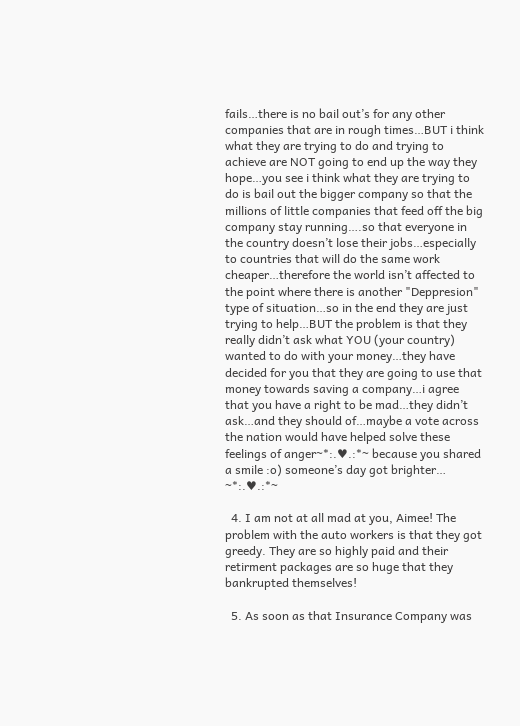fails…there is no bail out’s for any other companies that are in rough times…BUT i think what they are trying to do and trying to achieve are NOT going to end up the way they hope…you see i think what they are trying to do is bail out the bigger company so that the millions of little companies that feed off the big company stay running….so that everyone in the country doesn’t lose their jobs…especially to countries that will do the same work cheaper…therefore the world isn’t affected to the point where there is another "Deppresion" type of situation…so in the end they are just trying to help…BUT the problem is that they really didn’t ask what YOU (your country) wanted to do with your money…they have decided for you that they are going to use that money towards saving a company…i agree that you have a right to be mad…they didn’t ask…and they should of…maybe a vote across the nation would have helped solve these feelings of anger~*:.♥.:*~ because you shared a smile :o) someone’s day got brighter… ~*:.♥.:*~

  4. I am not at all mad at you, Aimee! The problem with the auto workers is that they got greedy. They are so highly paid and their retirment packages are so huge that they bankrupted themselves!

  5. As soon as that Insurance Company was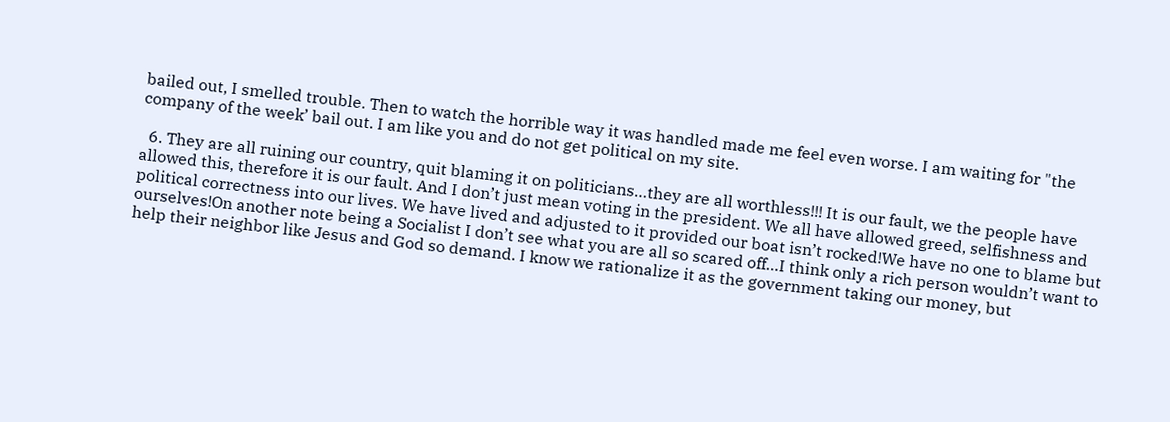bailed out, I smelled trouble. Then to watch the horrible way it was handled made me feel even worse. I am waiting for "the company of the week’ bail out. I am like you and do not get political on my site.

  6. They are all ruining our country, quit blaming it on politicians…they are all worthless!!! It is our fault, we the people have allowed this, therefore it is our fault. And I don’t just mean voting in the president. We all have allowed greed, selfishness and political correctness into our lives. We have lived and adjusted to it provided our boat isn’t rocked!We have no one to blame but ourselves!On another note being a Socialist I don’t see what you are all so scared off…I think only a rich person wouldn’t want to help their neighbor like Jesus and God so demand. I know we rationalize it as the government taking our money, but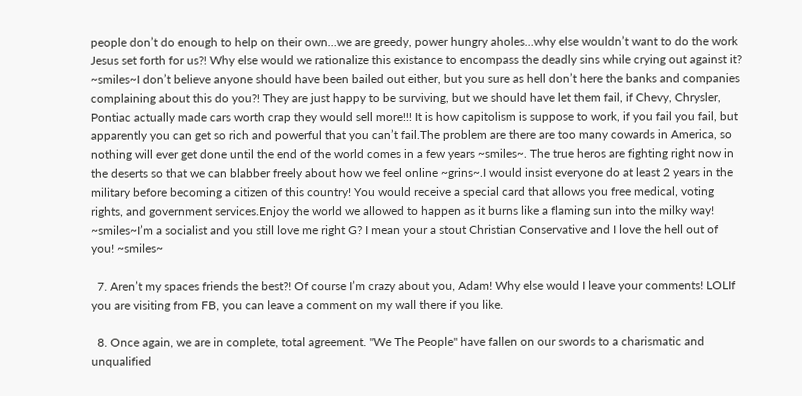people don’t do enough to help on their own…we are greedy, power hungry aholes…why else wouldn’t want to do the work Jesus set forth for us?! Why else would we rationalize this existance to encompass the deadly sins while crying out against it? ~smiles~I don’t believe anyone should have been bailed out either, but you sure as hell don’t here the banks and companies complaining about this do you?! They are just happy to be surviving, but we should have let them fail, if Chevy, Chrysler, Pontiac actually made cars worth crap they would sell more!!! It is how capitolism is suppose to work, if you fail you fail, but apparently you can get so rich and powerful that you can’t fail.The problem are there are too many cowards in America, so nothing will ever get done until the end of the world comes in a few years ~smiles~. The true heros are fighting right now in the deserts so that we can blabber freely about how we feel online ~grins~.I would insist everyone do at least 2 years in the military before becoming a citizen of this country! You would receive a special card that allows you free medical, voting rights, and government services.Enjoy the world we allowed to happen as it burns like a flaming sun into the milky way! ~smiles~I’m a socialist and you still love me right G? I mean your a stout Christian Conservative and I love the hell out of you! ~smiles~

  7. Aren’t my spaces friends the best?! Of course I’m crazy about you, Adam! Why else would I leave your comments! LOLIf you are visiting from FB, you can leave a comment on my wall there if you like.

  8. Once again, we are in complete, total agreement. "We The People" have fallen on our swords to a charismatic and unqualified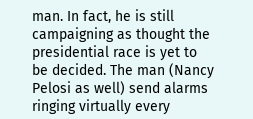man. In fact, he is still campaigning as thought the presidential race is yet to be decided. The man (Nancy Pelosi as well) send alarms ringing virtually every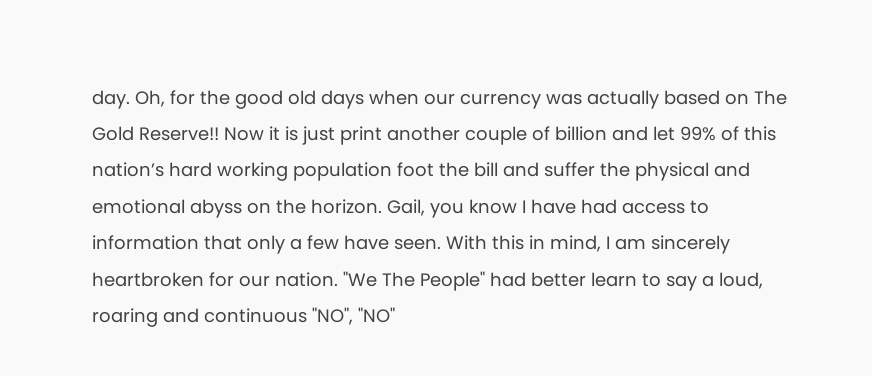day. Oh, for the good old days when our currency was actually based on The Gold Reserve!! Now it is just print another couple of billion and let 99% of this nation’s hard working population foot the bill and suffer the physical and emotional abyss on the horizon. Gail, you know I have had access to information that only a few have seen. With this in mind, I am sincerely heartbroken for our nation. "We The People" had better learn to say a loud, roaring and continuous "NO", "NO"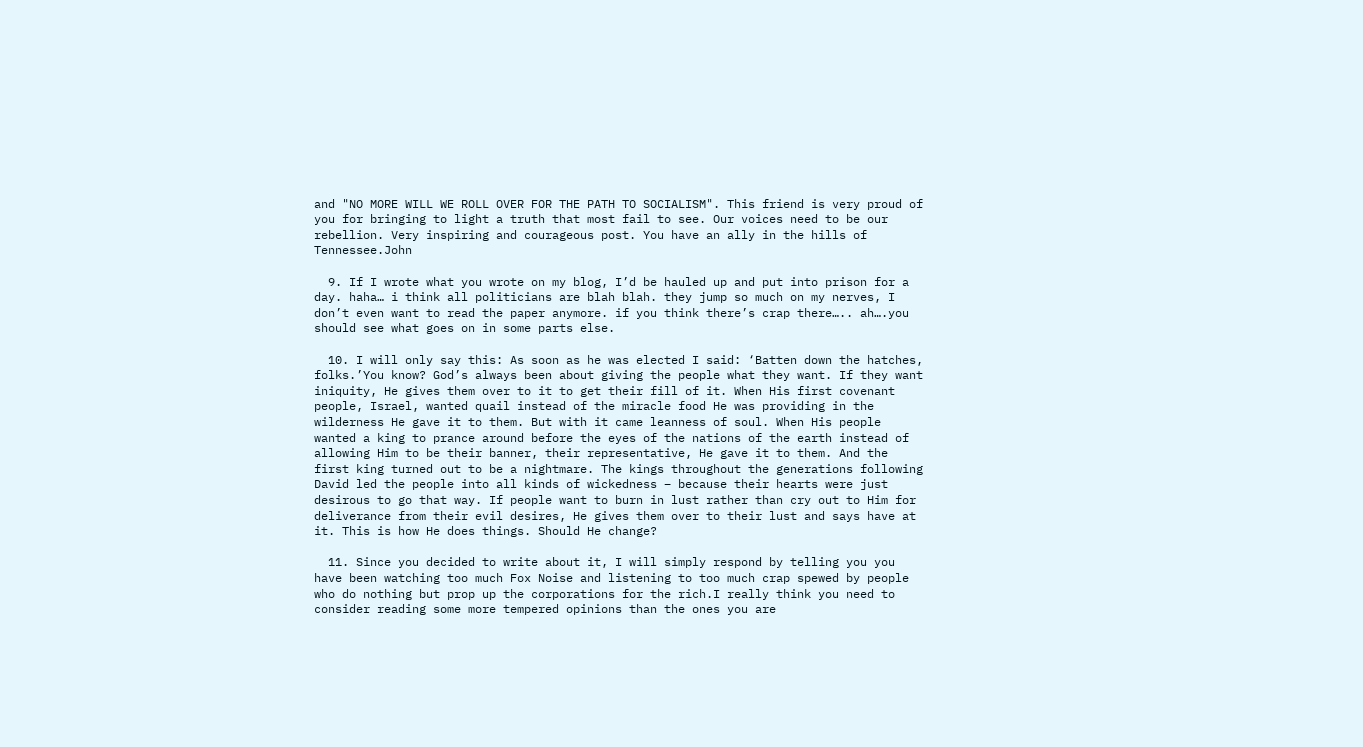and "NO MORE WILL WE ROLL OVER FOR THE PATH TO SOCIALISM". This friend is very proud of you for bringing to light a truth that most fail to see. Our voices need to be our rebellion. Very inspiring and courageous post. You have an ally in the hills of Tennessee.John

  9. If I wrote what you wrote on my blog, I’d be hauled up and put into prison for a day. haha… i think all politicians are blah blah. they jump so much on my nerves, I don’t even want to read the paper anymore. if you think there’s crap there….. ah….you should see what goes on in some parts else.

  10. I will only say this: As soon as he was elected I said: ‘Batten down the hatches, folks.’You know? God’s always been about giving the people what they want. If they want iniquity, He gives them over to it to get their fill of it. When His first covenant people, Israel, wanted quail instead of the miracle food He was providing in the wilderness He gave it to them. But with it came leanness of soul. When His people wanted a king to prance around before the eyes of the nations of the earth instead of allowing Him to be their banner, their representative, He gave it to them. And the first king turned out to be a nightmare. The kings throughout the generations following David led the people into all kinds of wickedness – because their hearts were just desirous to go that way. If people want to burn in lust rather than cry out to Him for deliverance from their evil desires, He gives them over to their lust and says have at it. This is how He does things. Should He change?

  11. Since you decided to write about it, I will simply respond by telling you you have been watching too much Fox Noise and listening to too much crap spewed by people who do nothing but prop up the corporations for the rich.I really think you need to consider reading some more tempered opinions than the ones you are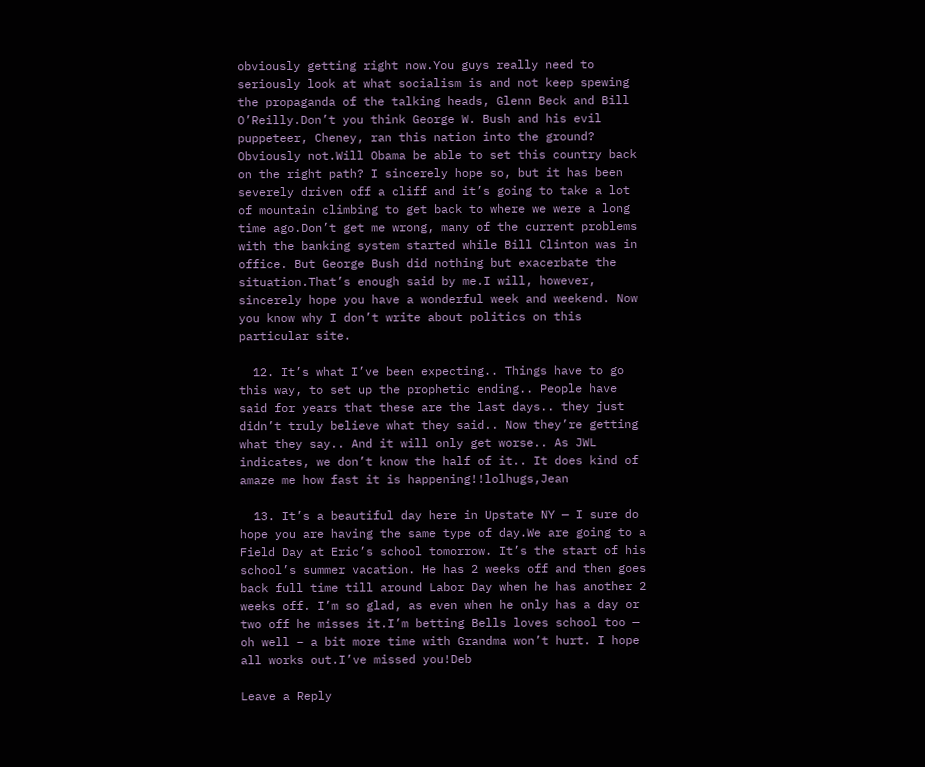obviously getting right now.You guys really need to seriously look at what socialism is and not keep spewing the propaganda of the talking heads, Glenn Beck and Bill O’Reilly.Don’t you think George W. Bush and his evil puppeteer, Cheney, ran this nation into the ground? Obviously not.Will Obama be able to set this country back on the right path? I sincerely hope so, but it has been severely driven off a cliff and it’s going to take a lot of mountain climbing to get back to where we were a long time ago.Don’t get me wrong, many of the current problems with the banking system started while Bill Clinton was in office. But George Bush did nothing but exacerbate the situation.That’s enough said by me.I will, however, sincerely hope you have a wonderful week and weekend. Now you know why I don’t write about politics on this particular site.

  12. It’s what I’ve been expecting.. Things have to go this way, to set up the prophetic ending.. People have said for years that these are the last days.. they just didn’t truly believe what they said.. Now they’re getting what they say.. And it will only get worse.. As JWL indicates, we don’t know the half of it.. It does kind of amaze me how fast it is happening!!lolhugs,Jean

  13. It’s a beautiful day here in Upstate NY — I sure do hope you are having the same type of day.We are going to a Field Day at Eric’s school tomorrow. It’s the start of his school’s summer vacation. He has 2 weeks off and then goes back full time till around Labor Day when he has another 2 weeks off. I’m so glad, as even when he only has a day or two off he misses it.I’m betting Bells loves school too — oh well – a bit more time with Grandma won’t hurt. I hope all works out.I’ve missed you!Deb

Leave a Reply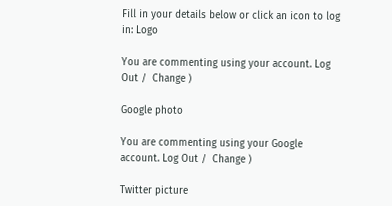Fill in your details below or click an icon to log in: Logo

You are commenting using your account. Log Out /  Change )

Google photo

You are commenting using your Google account. Log Out /  Change )

Twitter picture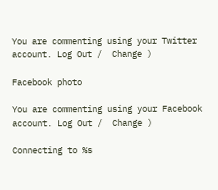You are commenting using your Twitter account. Log Out /  Change )

Facebook photo

You are commenting using your Facebook account. Log Out /  Change )

Connecting to %s